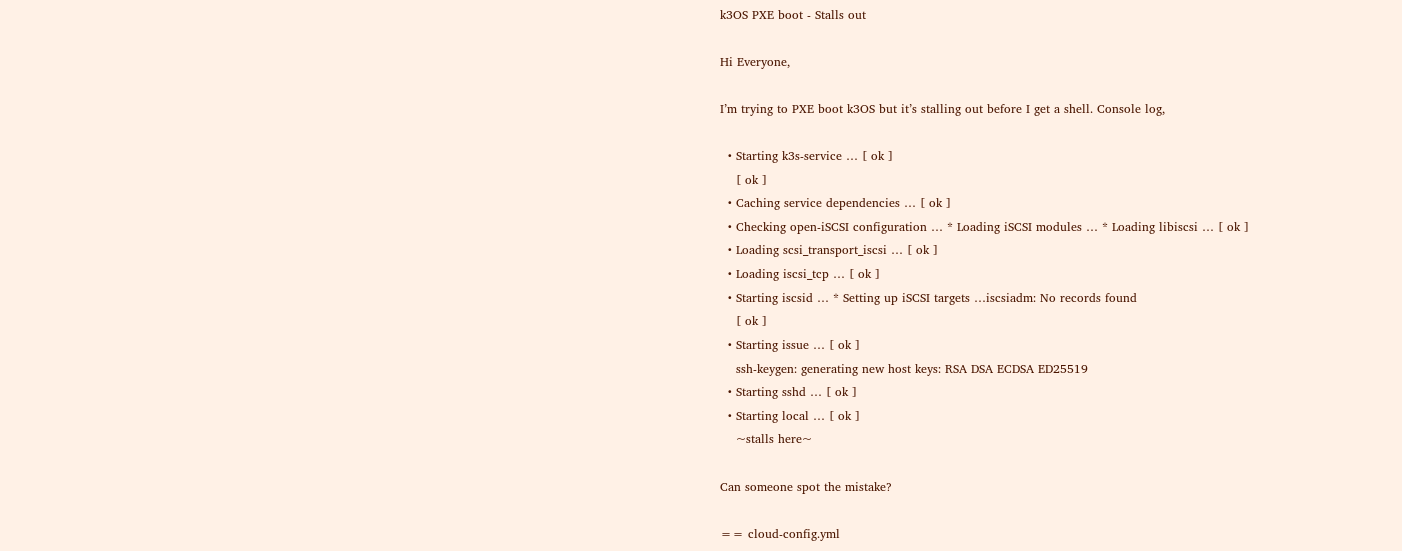k3OS PXE boot - Stalls out

Hi Everyone,

I’m trying to PXE boot k3OS but it’s stalling out before I get a shell. Console log,

  • Starting k3s-service … [ ok ]
    [ ok ]
  • Caching service dependencies … [ ok ]
  • Checking open-iSCSI configuration … * Loading iSCSI modules … * Loading libiscsi … [ ok ]
  • Loading scsi_transport_iscsi … [ ok ]
  • Loading iscsi_tcp … [ ok ]
  • Starting iscsid … * Setting up iSCSI targets …iscsiadm: No records found
    [ ok ]
  • Starting issue … [ ok ]
    ssh-keygen: generating new host keys: RSA DSA ECDSA ED25519
  • Starting sshd … [ ok ]
  • Starting local … [ ok ]
    ~stalls here~

Can someone spot the mistake?

== cloud-config.yml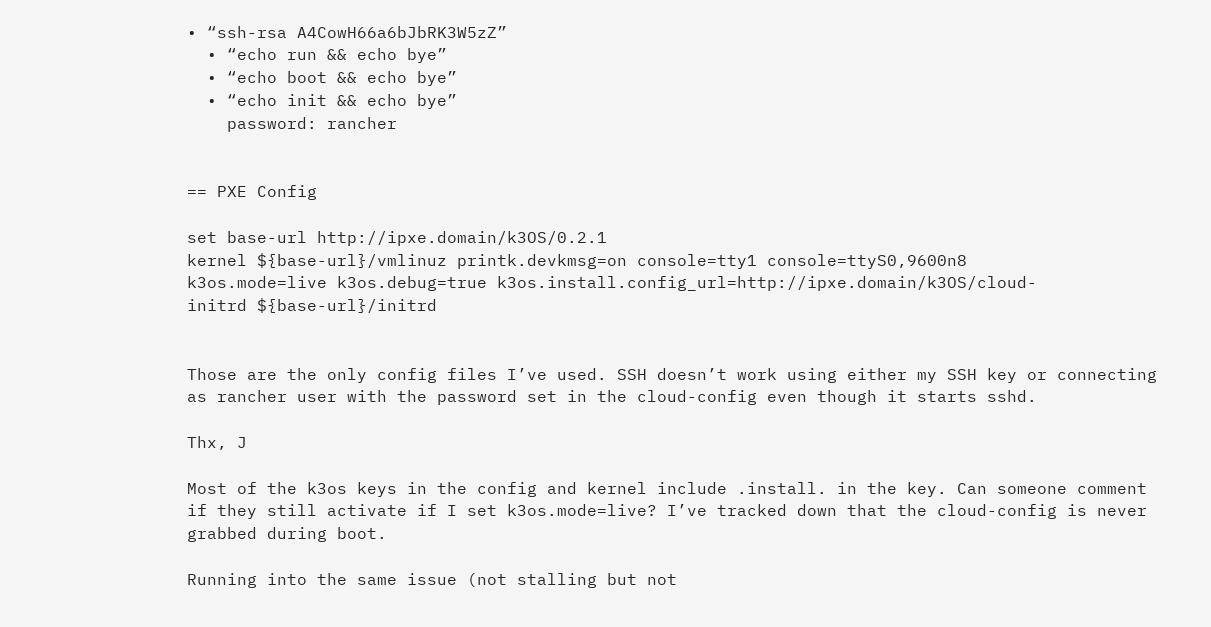• “ssh-rsa A4CowH66a6bJbRK3W5zZ”
  • “echo run && echo bye”
  • “echo boot && echo bye”
  • “echo init && echo bye”
    password: rancher


== PXE Config

set base-url http://ipxe.domain/k3OS/0.2.1
kernel ${base-url}/vmlinuz printk.devkmsg=on console=tty1 console=ttyS0,9600n8
k3os.mode=live k3os.debug=true k3os.install.config_url=http://ipxe.domain/k3OS/cloud-
initrd ${base-url}/initrd


Those are the only config files I’ve used. SSH doesn’t work using either my SSH key or connecting as rancher user with the password set in the cloud-config even though it starts sshd.

Thx, J

Most of the k3os keys in the config and kernel include .install. in the key. Can someone comment if they still activate if I set k3os.mode=live? I’ve tracked down that the cloud-config is never grabbed during boot.

Running into the same issue (not stalling but not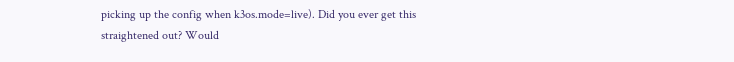picking up the config when k3os.mode=live). Did you ever get this straightened out? Would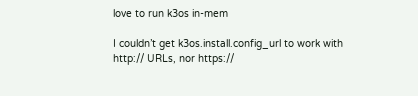love to run k3os in-mem

I couldn’t get k3os.install.config_url to work with http:// URLs, nor https://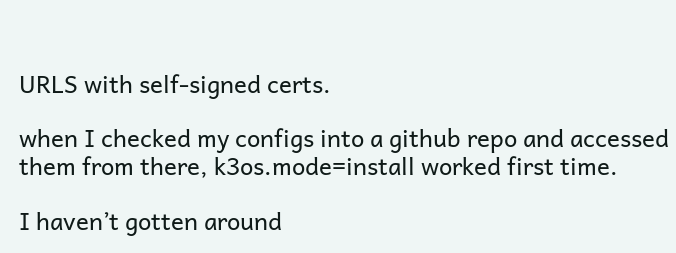URLS with self-signed certs.

when I checked my configs into a github repo and accessed them from there, k3os.mode=install worked first time.

I haven’t gotten around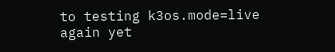to testing k3os.mode=live again yet